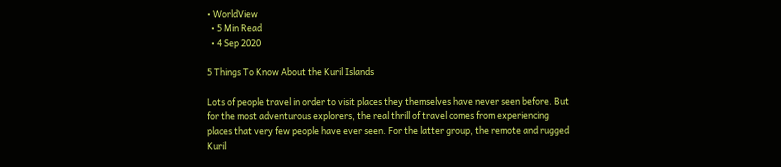• WorldView
  • 5 Min Read
  • 4 Sep 2020

5 Things To Know About the Kuril Islands

Lots of people travel in order to visit places they themselves have never seen before. But for the most adventurous explorers, the real thrill of travel comes from experiencing places that very few people have ever seen. For the latter group, the remote and rugged Kuril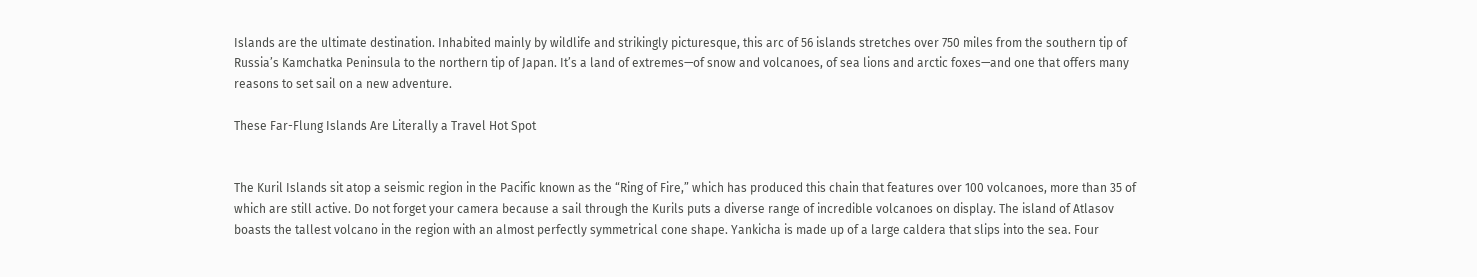Islands are the ultimate destination. Inhabited mainly by wildlife and strikingly picturesque, this arc of 56 islands stretches over 750 miles from the southern tip of Russia’s Kamchatka Peninsula to the northern tip of Japan. It’s a land of extremes—of snow and volcanoes, of sea lions and arctic foxes—and one that offers many reasons to set sail on a new adventure.

These Far-Flung Islands Are Literally a Travel Hot Spot


The Kuril Islands sit atop a seismic region in the Pacific known as the “Ring of Fire,” which has produced this chain that features over 100 volcanoes, more than 35 of which are still active. Do not forget your camera because a sail through the Kurils puts a diverse range of incredible volcanoes on display. The island of Atlasov boasts the tallest volcano in the region with an almost perfectly symmetrical cone shape. Yankicha is made up of a large caldera that slips into the sea. Four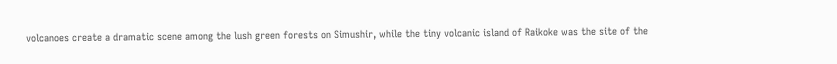volcanoes create a dramatic scene among the lush green forests on Simushir, while the tiny volcanic island of Raikoke was the site of the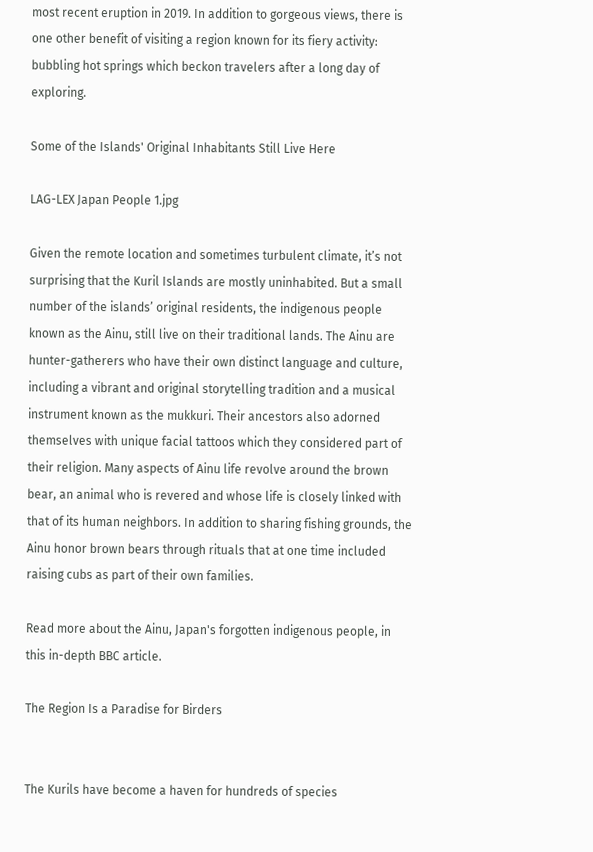most recent eruption in 2019. In addition to gorgeous views, there is one other benefit of visiting a region known for its fiery activity: bubbling hot springs which beckon travelers after a long day of exploring.

Some of the Islands' Original Inhabitants Still Live Here

LAG-LEX Japan People 1.jpg

Given the remote location and sometimes turbulent climate, it’s not surprising that the Kuril Islands are mostly uninhabited. But a small number of the islands’ original residents, the indigenous people known as the Ainu, still live on their traditional lands. The Ainu are hunter-gatherers who have their own distinct language and culture, including a vibrant and original storytelling tradition and a musical instrument known as the mukkuri. Their ancestors also adorned themselves with unique facial tattoos which they considered part of their religion. Many aspects of Ainu life revolve around the brown bear, an animal who is revered and whose life is closely linked with that of its human neighbors. In addition to sharing fishing grounds, the Ainu honor brown bears through rituals that at one time included raising cubs as part of their own families.

Read more about the Ainu, Japan's forgotten indigenous people, in this in-depth BBC article.

The Region Is a Paradise for Birders


The Kurils have become a haven for hundreds of species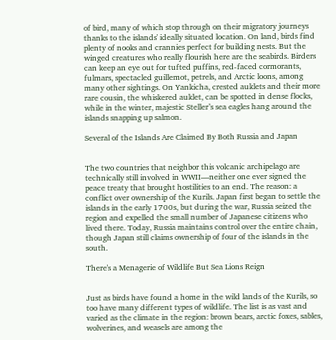of bird, many of which stop through on their migratory journeys thanks to the islands' ideally situated location. On land, birds find plenty of nooks and crannies perfect for building nests. But the winged creatures who really flourish here are the seabirds. Birders can keep an eye out for tufted puffins, red-faced cormorants, fulmars, spectacled guillemot, petrels, and Arctic loons, among many other sightings. On Yankicha, crested auklets and their more rare cousin, the whiskered auklet, can be spotted in dense flocks, while in the winter, majestic Steller’s sea eagles hang around the islands snapping up salmon.

Several of the Islands Are Claimed By Both Russia and Japan


The two countries that neighbor this volcanic archipelago are technically still involved in WWII—neither one ever signed the peace treaty that brought hostilities to an end. The reason: a conflict over ownership of the Kurils. Japan first began to settle the islands in the early 1700s, but during the war, Russia seized the region and expelled the small number of Japanese citizens who lived there. Today, Russia maintains control over the entire chain, though Japan still claims ownership of four of the islands in the south.

There's a Menagerie of Wildlife But Sea Lions Reign


Just as birds have found a home in the wild lands of the Kurils, so too have many different types of wildlife. The list is as vast and varied as the climate in the region: brown bears, arctic foxes, sables, wolverines, and weasels are among the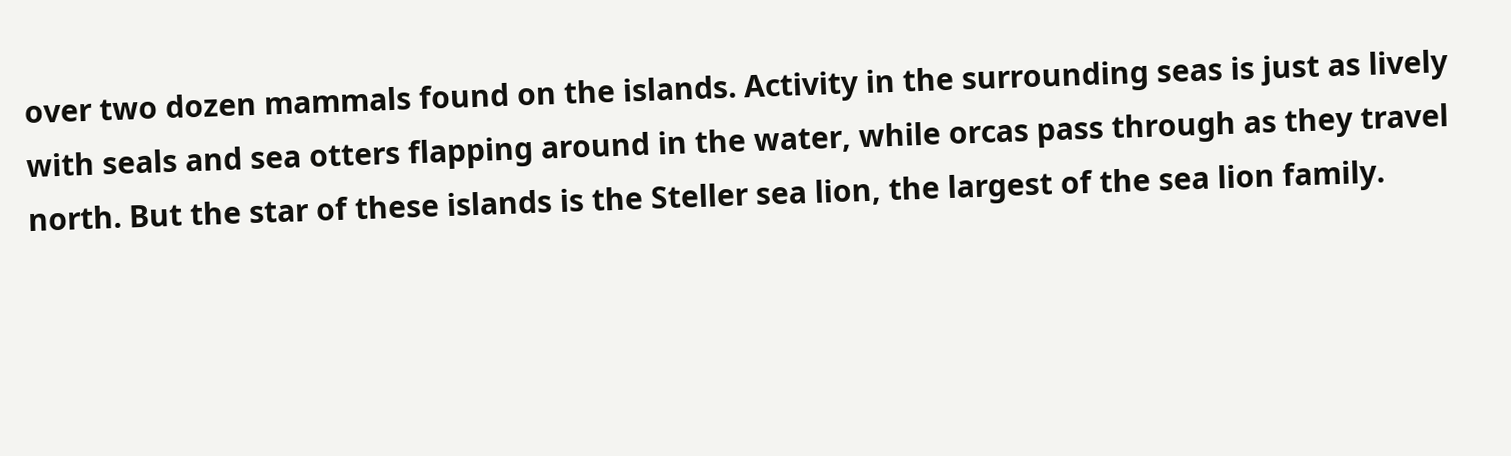over two dozen mammals found on the islands. Activity in the surrounding seas is just as lively with seals and sea otters flapping around in the water, while orcas pass through as they travel north. But the star of these islands is the Steller sea lion, the largest of the sea lion family.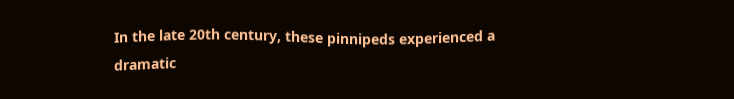In the late 20th century, these pinnipeds experienced a dramatic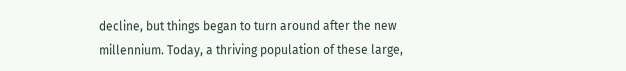decline, but things began to turn around after the new millennium. Today, a thriving population of these large,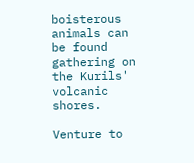boisterous animals can be found gathering on the Kurils' volcanic shores.

Venture to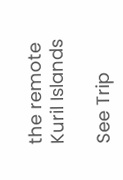the remote Kuril Islands

See Trip